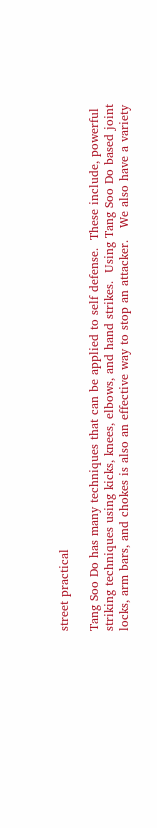street practical

Tang Soo Do has many techniques that can be applied to self defense.  These include, powerful striking techniques using kicks, knees, elbows, and hand strikes.  Using Tang Soo Do based joint locks, arm bars, and chokes is also an effective way to stop an attacker.   We also have a variety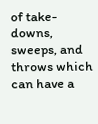of take-downs, sweeps, and throws which can have a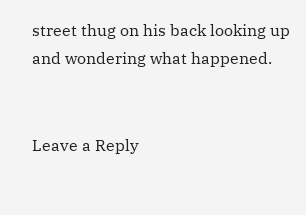street thug on his back looking up and wondering what happened.


Leave a Reply